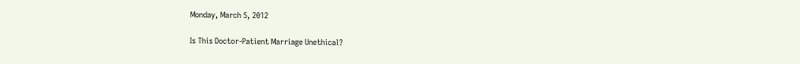Monday, March 5, 2012

Is This Doctor-Patient Marriage Unethical?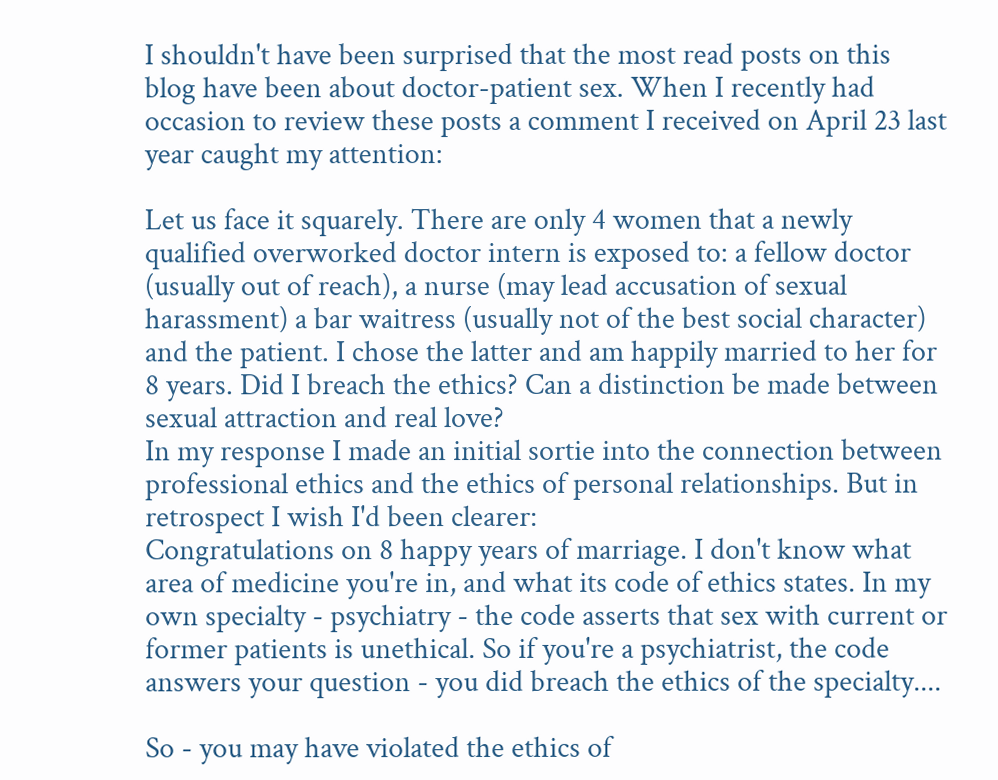I shouldn't have been surprised that the most read posts on this blog have been about doctor-patient sex. When I recently had occasion to review these posts a comment I received on April 23 last year caught my attention:

Let us face it squarely. There are only 4 women that a newly qualified overworked doctor intern is exposed to: a fellow doctor (usually out of reach), a nurse (may lead accusation of sexual harassment) a bar waitress (usually not of the best social character) and the patient. I chose the latter and am happily married to her for 8 years. Did I breach the ethics? Can a distinction be made between sexual attraction and real love?
In my response I made an initial sortie into the connection between professional ethics and the ethics of personal relationships. But in retrospect I wish I'd been clearer:
Congratulations on 8 happy years of marriage. I don't know what area of medicine you're in, and what its code of ethics states. In my own specialty - psychiatry - the code asserts that sex with current or former patients is unethical. So if you're a psychiatrist, the code answers your question - you did breach the ethics of the specialty....

So - you may have violated the ethics of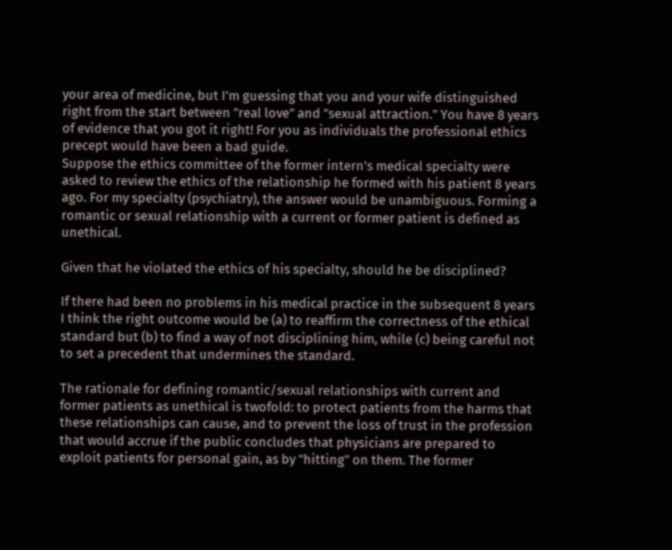your area of medicine, but I'm guessing that you and your wife distinguished right from the start between "real love" and "sexual attraction." You have 8 years of evidence that you got it right! For you as individuals the professional ethics precept would have been a bad guide.
Suppose the ethics committee of the former intern's medical specialty were asked to review the ethics of the relationship he formed with his patient 8 years ago. For my specialty (psychiatry), the answer would be unambiguous. Forming a romantic or sexual relationship with a current or former patient is defined as unethical.

Given that he violated the ethics of his specialty, should he be disciplined?

If there had been no problems in his medical practice in the subsequent 8 years I think the right outcome would be (a) to reaffirm the correctness of the ethical standard but (b) to find a way of not disciplining him, while (c) being careful not to set a precedent that undermines the standard.

The rationale for defining romantic/sexual relationships with current and former patients as unethical is twofold: to protect patients from the harms that these relationships can cause, and to prevent the loss of trust in the profession that would accrue if the public concludes that physicians are prepared to exploit patients for personal gain, as by "hitting" on them. The former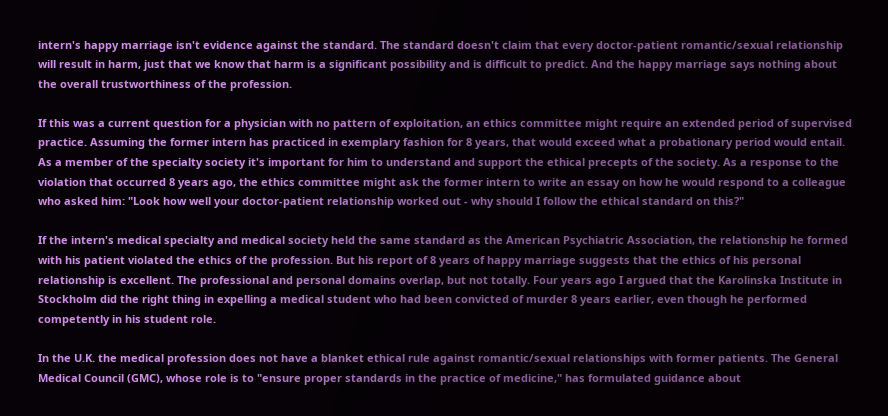intern's happy marriage isn't evidence against the standard. The standard doesn't claim that every doctor-patient romantic/sexual relationship will result in harm, just that we know that harm is a significant possibility and is difficult to predict. And the happy marriage says nothing about the overall trustworthiness of the profession.

If this was a current question for a physician with no pattern of exploitation, an ethics committee might require an extended period of supervised practice. Assuming the former intern has practiced in exemplary fashion for 8 years, that would exceed what a probationary period would entail. As a member of the specialty society it's important for him to understand and support the ethical precepts of the society. As a response to the violation that occurred 8 years ago, the ethics committee might ask the former intern to write an essay on how he would respond to a colleague who asked him: "Look how well your doctor-patient relationship worked out - why should I follow the ethical standard on this?"

If the intern's medical specialty and medical society held the same standard as the American Psychiatric Association, the relationship he formed with his patient violated the ethics of the profession. But his report of 8 years of happy marriage suggests that the ethics of his personal relationship is excellent. The professional and personal domains overlap, but not totally. Four years ago I argued that the Karolinska Institute in Stockholm did the right thing in expelling a medical student who had been convicted of murder 8 years earlier, even though he performed competently in his student role.

In the U.K. the medical profession does not have a blanket ethical rule against romantic/sexual relationships with former patients. The General Medical Council (GMC), whose role is to "ensure proper standards in the practice of medicine," has formulated guidance about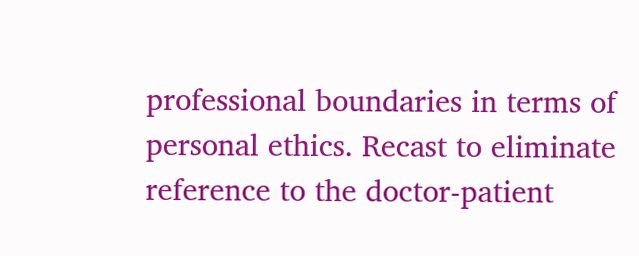professional boundaries in terms of personal ethics. Recast to eliminate reference to the doctor-patient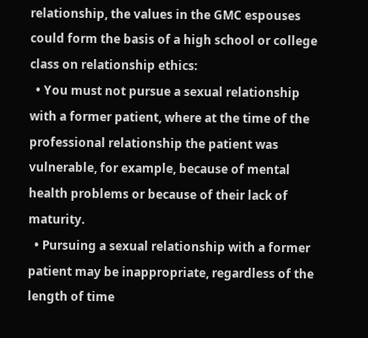relationship, the values in the GMC espouses could form the basis of a high school or college class on relationship ethics:
  • You must not pursue a sexual relationship with a former patient, where at the time of the professional relationship the patient was vulnerable, for example, because of mental health problems or because of their lack of maturity.
  • Pursuing a sexual relationship with a former patient may be inappropriate, regardless of the length of time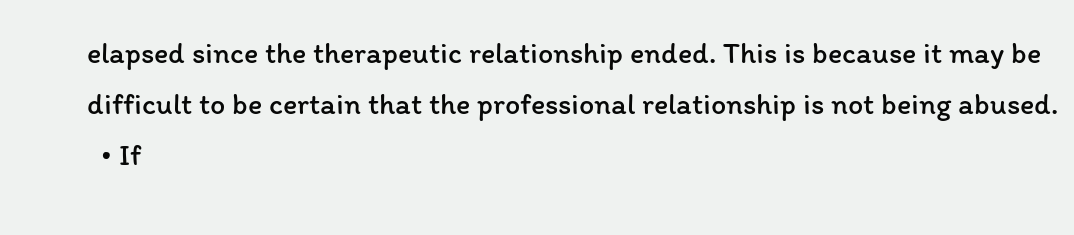elapsed since the therapeutic relationship ended. This is because it may be difficult to be certain that the professional relationship is not being abused.
  • If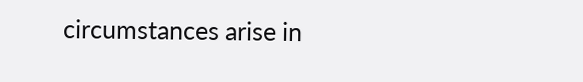circumstances arise in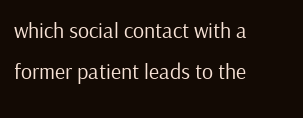which social contact with a former patient leads to the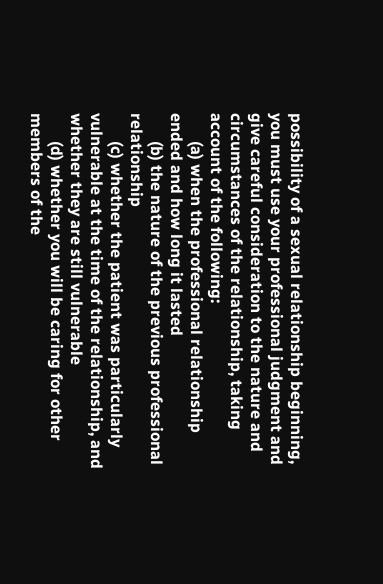possibility of a sexual relationship beginning, you must use your professional judgment and give careful consideration to the nature and circumstances of the relationship, taking account of the following:
       (a) when the professional relationship ended and how long it lasted
       (b) the nature of the previous professional relationship
       (c) whether the patient was particularly vulnerable at the time of the relationship, and whether they are still vulnerable
       (d) whether you will be caring for other members of the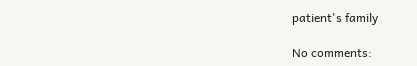patient's family

No comments: